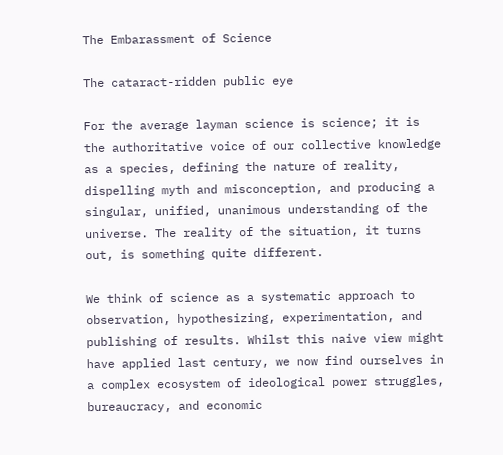The Embarassment of Science

The cataract-ridden public eye

For the average layman science is science; it is the authoritative voice of our collective knowledge as a species, defining the nature of reality, dispelling myth and misconception, and producing a singular, unified, unanimous understanding of the universe. The reality of the situation, it turns out, is something quite different.

We think of science as a systematic approach to observation, hypothesizing, experimentation, and publishing of results. Whilst this naive view might have applied last century, we now find ourselves in a complex ecosystem of ideological power struggles, bureaucracy, and economic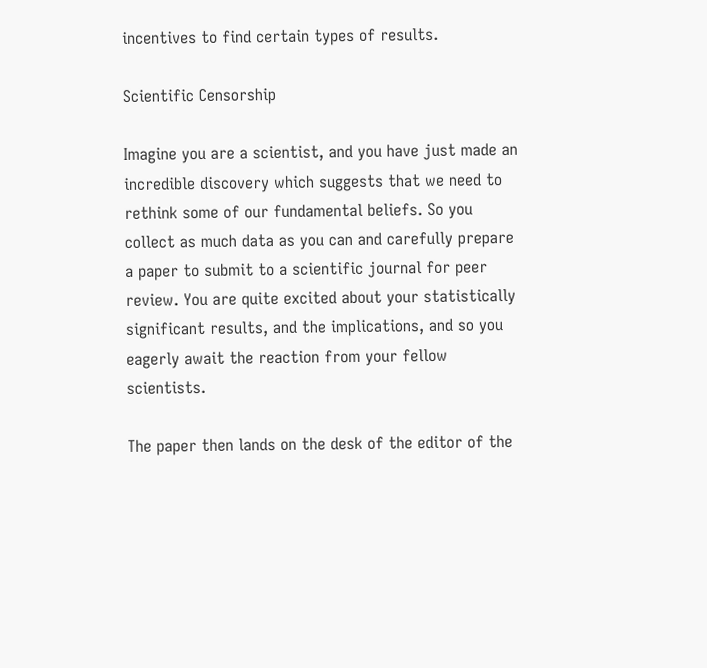incentives to find certain types of results.

Scientific Censorship

Imagine you are a scientist, and you have just made an incredible discovery which suggests that we need to rethink some of our fundamental beliefs. So you collect as much data as you can and carefully prepare a paper to submit to a scientific journal for peer review. You are quite excited about your statistically significant results, and the implications, and so you eagerly await the reaction from your fellow scientists.

The paper then lands on the desk of the editor of the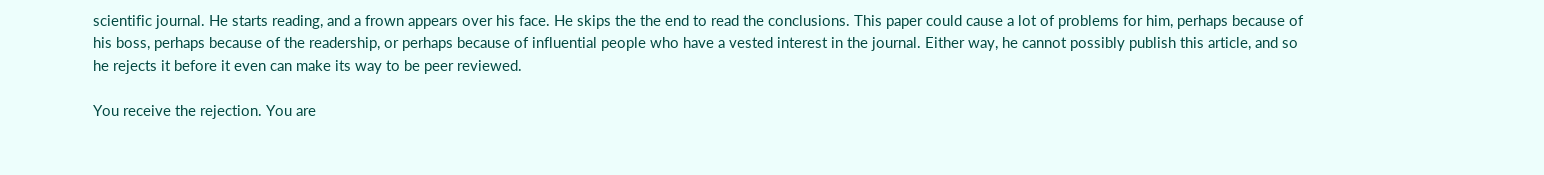scientific journal. He starts reading, and a frown appears over his face. He skips the the end to read the conclusions. This paper could cause a lot of problems for him, perhaps because of his boss, perhaps because of the readership, or perhaps because of influential people who have a vested interest in the journal. Either way, he cannot possibly publish this article, and so he rejects it before it even can make its way to be peer reviewed.

You receive the rejection. You are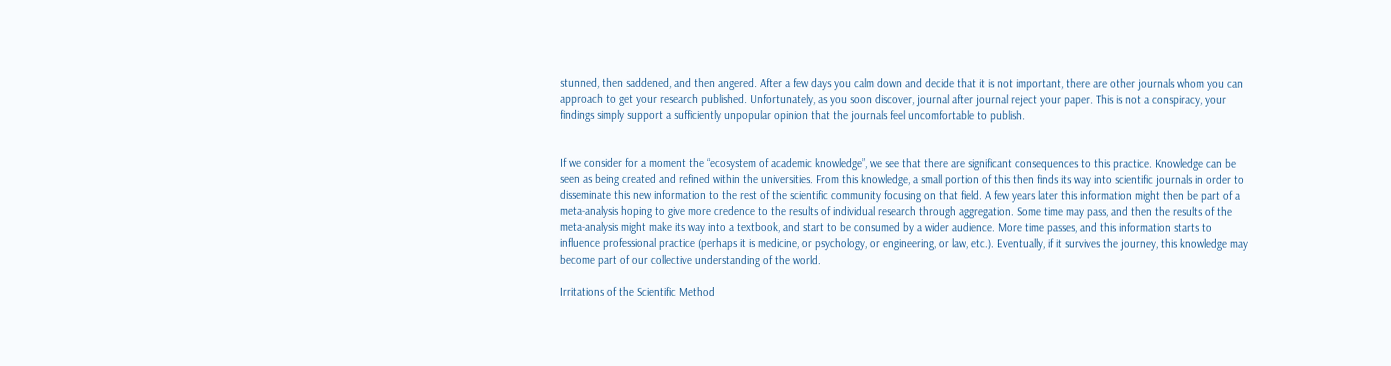stunned, then saddened, and then angered. After a few days you calm down and decide that it is not important, there are other journals whom you can approach to get your research published. Unfortunately, as you soon discover, journal after journal reject your paper. This is not a conspiracy, your findings simply support a sufficiently unpopular opinion that the journals feel uncomfortable to publish.


If we consider for a moment the “ecosystem of academic knowledge”, we see that there are significant consequences to this practice. Knowledge can be seen as being created and refined within the universities. From this knowledge, a small portion of this then finds its way into scientific journals in order to disseminate this new information to the rest of the scientific community focusing on that field. A few years later this information might then be part of a meta-analysis hoping to give more credence to the results of individual research through aggregation. Some time may pass, and then the results of the meta-analysis might make its way into a textbook, and start to be consumed by a wider audience. More time passes, and this information starts to influence professional practice (perhaps it is medicine, or psychology, or engineering, or law, etc.). Eventually, if it survives the journey, this knowledge may become part of our collective understanding of the world.

Irritations of the Scientific Method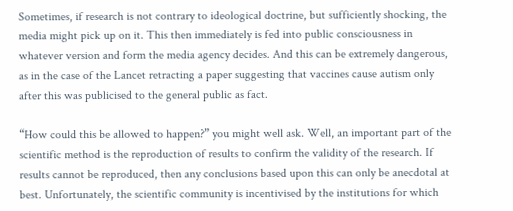Sometimes, if research is not contrary to ideological doctrine, but sufficiently shocking, the media might pick up on it. This then immediately is fed into public consciousness in whatever version and form the media agency decides. And this can be extremely dangerous, as in the case of the Lancet retracting a paper suggesting that vaccines cause autism only after this was publicised to the general public as fact.

“How could this be allowed to happen?” you might well ask. Well, an important part of the scientific method is the reproduction of results to confirm the validity of the research. If results cannot be reproduced, then any conclusions based upon this can only be anecdotal at best. Unfortunately, the scientific community is incentivised by the institutions for which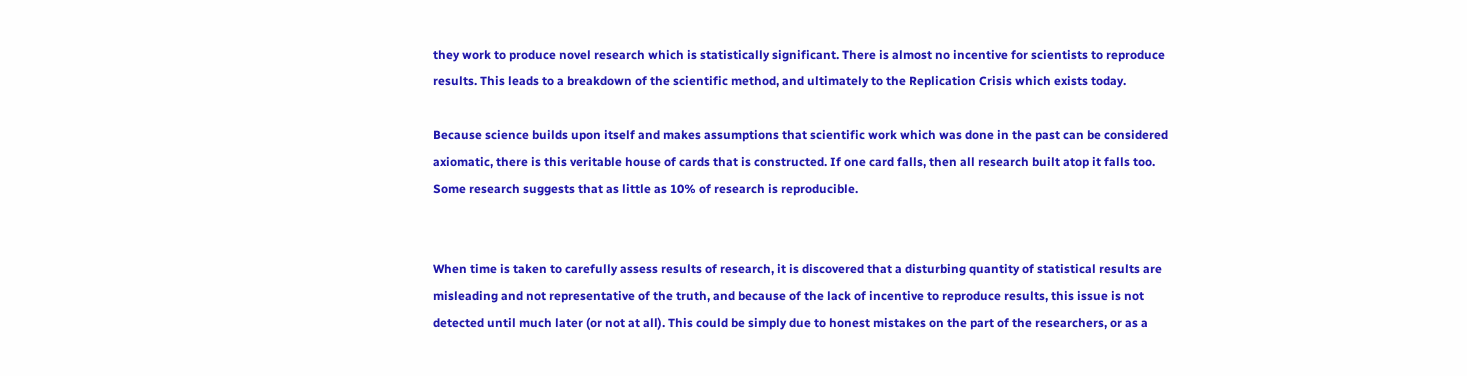they work to produce novel research which is statistically significant. There is almost no incentive for scientists to reproduce results. This leads to a breakdown of the scientific method, and ultimately to the Replication Crisis which exists today.

Because science builds upon itself and makes assumptions that scientific work which was done in the past can be considered axiomatic, there is this veritable house of cards that is constructed. If one card falls, then all research built atop it falls too. Some research suggests that as little as 10% of research is reproducible.


When time is taken to carefully assess results of research, it is discovered that a disturbing quantity of statistical results are misleading and not representative of the truth, and because of the lack of incentive to reproduce results, this issue is not detected until much later (or not at all). This could be simply due to honest mistakes on the part of the researchers, or as a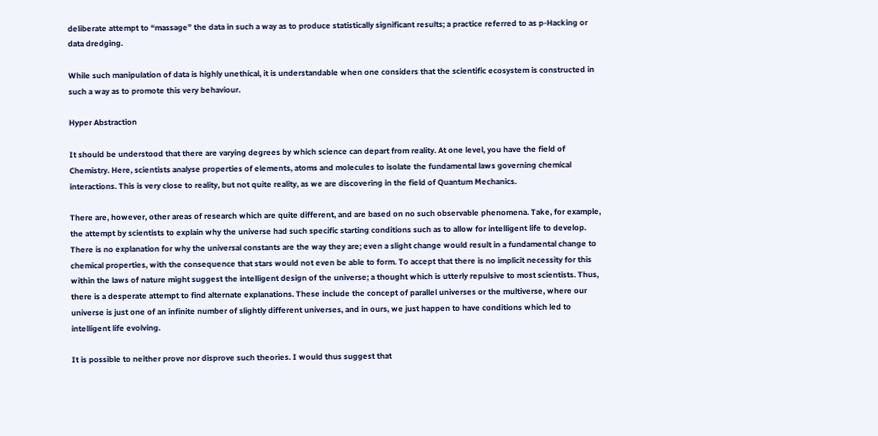deliberate attempt to “massage” the data in such a way as to produce statistically significant results; a practice referred to as p-Hacking or data dredging.

While such manipulation of data is highly unethical, it is understandable when one considers that the scientific ecosystem is constructed in such a way as to promote this very behaviour.

Hyper Abstraction

It should be understood that there are varying degrees by which science can depart from reality. At one level, you have the field of Chemistry. Here, scientists analyse properties of elements, atoms and molecules to isolate the fundamental laws governing chemical interactions. This is very close to reality, but not quite reality, as we are discovering in the field of Quantum Mechanics.

There are, however, other areas of research which are quite different, and are based on no such observable phenomena. Take, for example, the attempt by scientists to explain why the universe had such specific starting conditions such as to allow for intelligent life to develop. There is no explanation for why the universal constants are the way they are; even a slight change would result in a fundamental change to chemical properties, with the consequence that stars would not even be able to form. To accept that there is no implicit necessity for this within the laws of nature might suggest the intelligent design of the universe; a thought which is utterly repulsive to most scientists. Thus, there is a desperate attempt to find alternate explanations. These include the concept of parallel universes or the multiverse, where our universe is just one of an infinite number of slightly different universes, and in ours, we just happen to have conditions which led to intelligent life evolving.

It is possible to neither prove nor disprove such theories. I would thus suggest that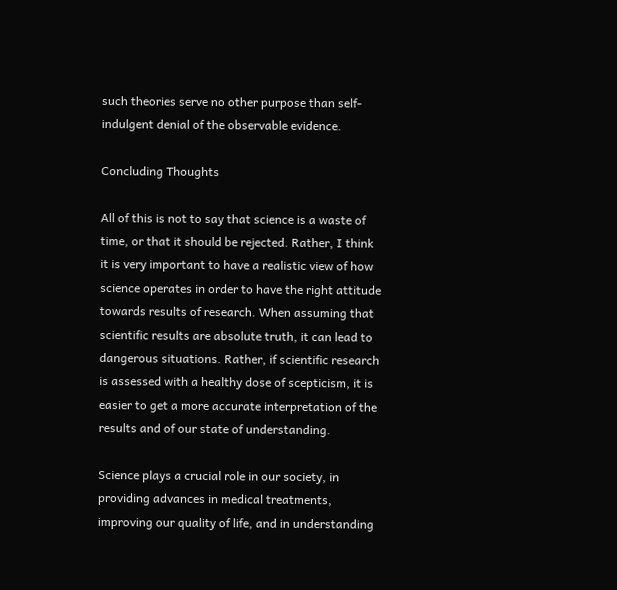such theories serve no other purpose than self-indulgent denial of the observable evidence.

Concluding Thoughts

All of this is not to say that science is a waste of time, or that it should be rejected. Rather, I think it is very important to have a realistic view of how science operates in order to have the right attitude towards results of research. When assuming that scientific results are absolute truth, it can lead to dangerous situations. Rather, if scientific research is assessed with a healthy dose of scepticism, it is easier to get a more accurate interpretation of the results and of our state of understanding.

Science plays a crucial role in our society, in providing advances in medical treatments, improving our quality of life, and in understanding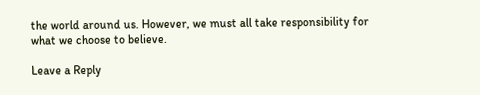the world around us. However, we must all take responsibility for what we choose to believe.

Leave a Reply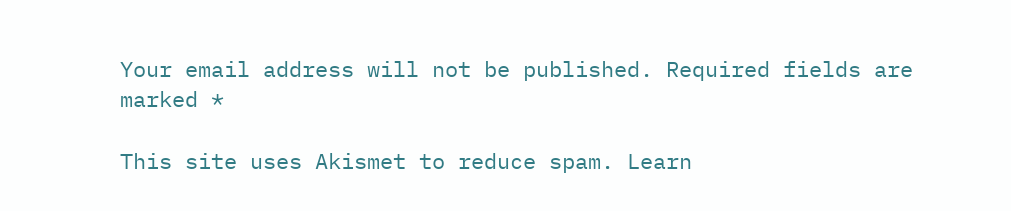Your email address will not be published. Required fields are marked *

This site uses Akismet to reduce spam. Learn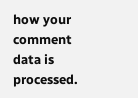how your comment data is processed.